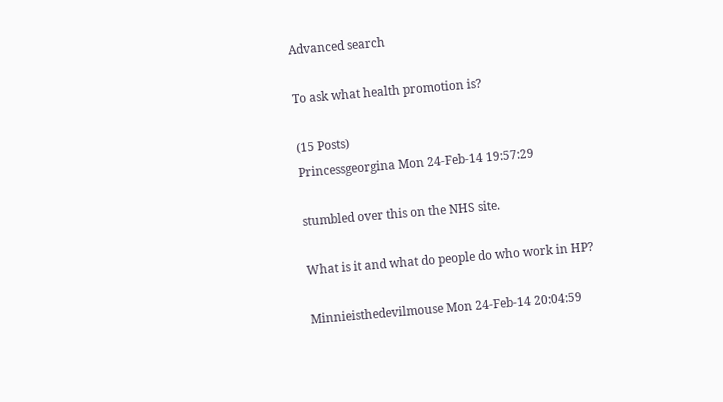Advanced search

To ask what health promotion is?

(15 Posts)
Princessgeorgina Mon 24-Feb-14 19:57:29

stumbled over this on the NHS site.

What is it and what do people do who work in HP?

Minnieisthedevilmouse Mon 24-Feb-14 20:04:59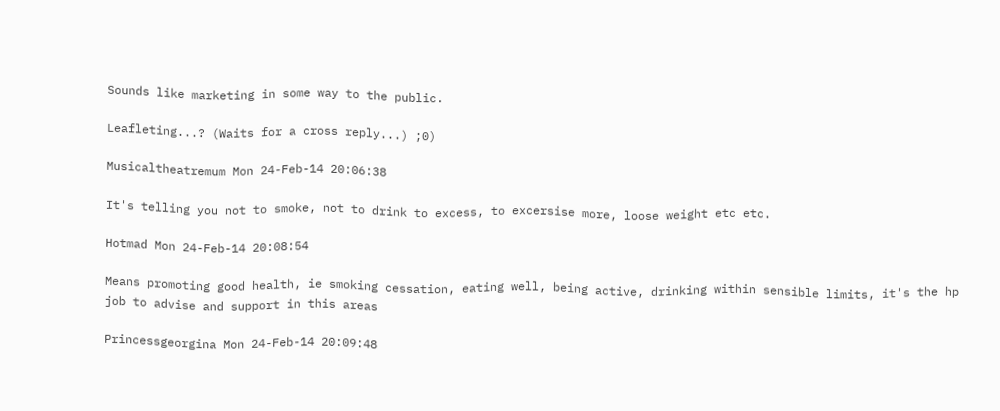Sounds like marketing in some way to the public.

Leafleting...? (Waits for a cross reply...) ;0)

Musicaltheatremum Mon 24-Feb-14 20:06:38

It's telling you not to smoke, not to drink to excess, to excersise more, loose weight etc etc.

Hotmad Mon 24-Feb-14 20:08:54

Means promoting good health, ie smoking cessation, eating well, being active, drinking within sensible limits, it's the hp job to advise and support in this areas

Princessgeorgina Mon 24-Feb-14 20:09:48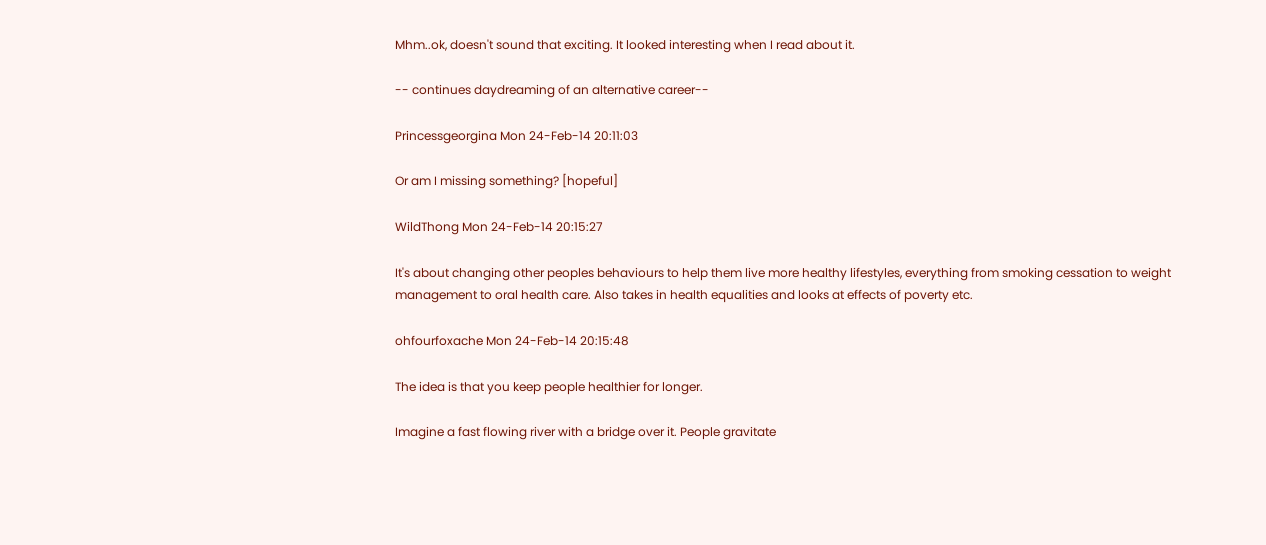Mhm..ok, doesn't sound that exciting. It looked interesting when I read about it.

-- continues daydreaming of an alternative career--

Princessgeorgina Mon 24-Feb-14 20:11:03

Or am I missing something? [hopeful]

WildThong Mon 24-Feb-14 20:15:27

It's about changing other peoples behaviours to help them live more healthy lifestyles, everything from smoking cessation to weight management to oral health care. Also takes in health equalities and looks at effects of poverty etc.

ohfourfoxache Mon 24-Feb-14 20:15:48

The idea is that you keep people healthier for longer.

Imagine a fast flowing river with a bridge over it. People gravitate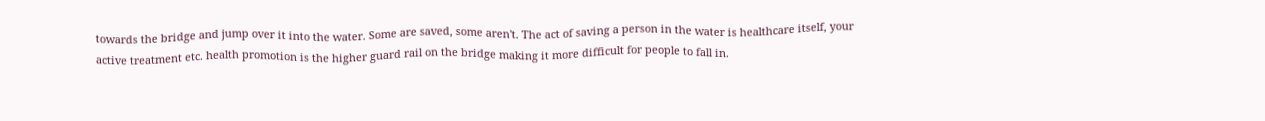towards the bridge and jump over it into the water. Some are saved, some aren't. The act of saving a person in the water is healthcare itself, your active treatment etc. health promotion is the higher guard rail on the bridge making it more difficult for people to fall in.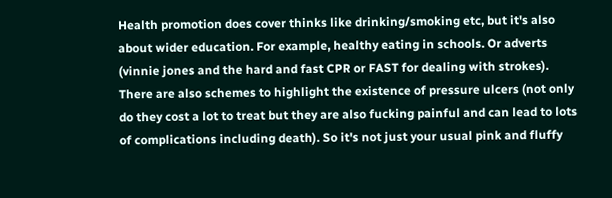Health promotion does cover thinks like drinking/smoking etc, but it's also about wider education. For example, healthy eating in schools. Or adverts (vinnie jones and the hard and fast CPR or FAST for dealing with strokes). There are also schemes to highlight the existence of pressure ulcers (not only do they cost a lot to treat but they are also fucking painful and can lead to lots of complications including death). So it's not just your usual pink and fluffy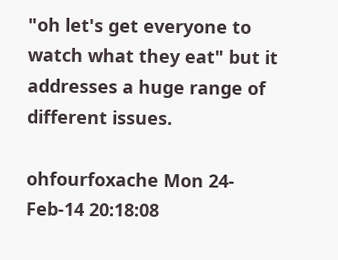"oh let's get everyone to watch what they eat" but it addresses a huge range of different issues.

ohfourfoxache Mon 24-Feb-14 20:18:08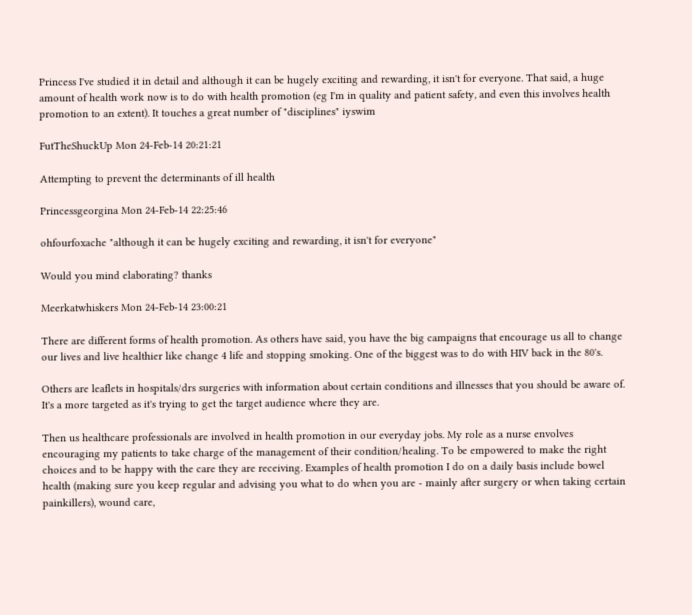Princess I've studied it in detail and although it can be hugely exciting and rewarding, it isn't for everyone. That said, a huge amount of health work now is to do with health promotion (eg I'm in quality and patient safety, and even this involves health promotion to an extent). It touches a great number of "disciplines" iyswim

FutTheShuckUp Mon 24-Feb-14 20:21:21

Attempting to prevent the determinants of ill health

Princessgeorgina Mon 24-Feb-14 22:25:46

ohfourfoxache "although it can be hugely exciting and rewarding, it isn't for everyone"

Would you mind elaborating? thanks

Meerkatwhiskers Mon 24-Feb-14 23:00:21

There are different forms of health promotion. As others have said, you have the big campaigns that encourage us all to change our lives and live healthier like change 4 life and stopping smoking. One of the biggest was to do with HIV back in the 80's.

Others are leaflets in hospitals/drs surgeries with information about certain conditions and illnesses that you should be aware of. It's a more targeted as it's trying to get the target audience where they are.

Then us healthcare professionals are involved in health promotion in our everyday jobs. My role as a nurse envolves encouraging my patients to take charge of the management of their condition/healing. To be empowered to make the right choices and to be happy with the care they are receiving. Examples of health promotion I do on a daily basis include bowel health (making sure you keep regular and advising you what to do when you are - mainly after surgery or when taking certain painkillers), wound care,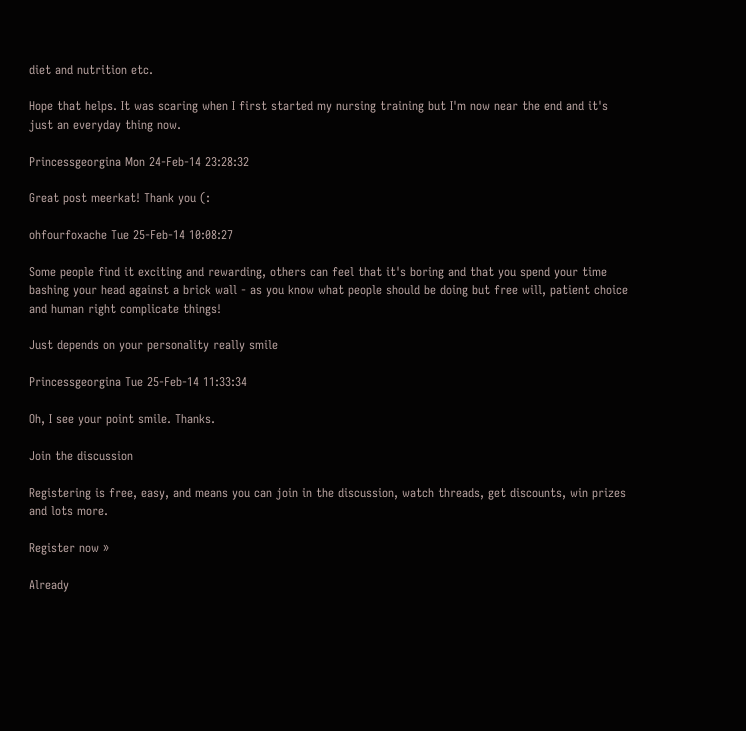diet and nutrition etc.

Hope that helps. It was scaring when I first started my nursing training but I'm now near the end and it's just an everyday thing now.

Princessgeorgina Mon 24-Feb-14 23:28:32

Great post meerkat! Thank you (:

ohfourfoxache Tue 25-Feb-14 10:08:27

Some people find it exciting and rewarding, others can feel that it's boring and that you spend your time bashing your head against a brick wall - as you know what people should be doing but free will, patient choice and human right complicate things!

Just depends on your personality really smile

Princessgeorgina Tue 25-Feb-14 11:33:34

Oh, I see your point smile. Thanks.

Join the discussion

Registering is free, easy, and means you can join in the discussion, watch threads, get discounts, win prizes and lots more.

Register now »

Already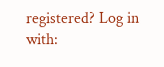registered? Log in with: